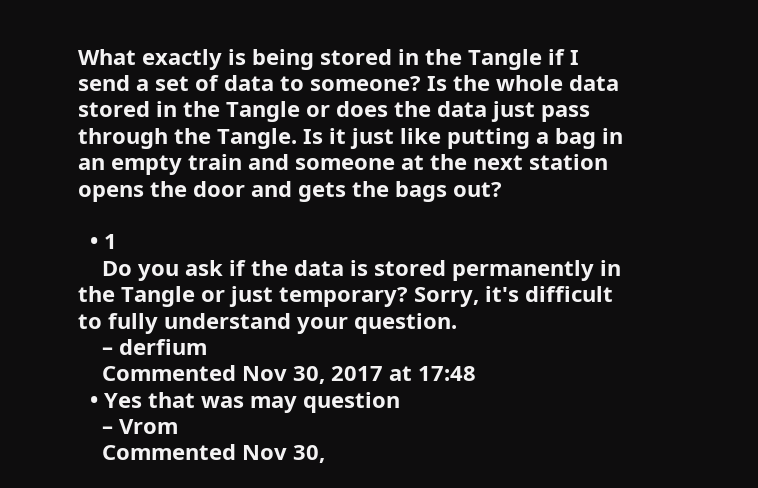What exactly is being stored in the Tangle if I send a set of data to someone? Is the whole data stored in the Tangle or does the data just pass through the Tangle. Is it just like putting a bag in an empty train and someone at the next station opens the door and gets the bags out?

  • 1
    Do you ask if the data is stored permanently in the Tangle or just temporary? Sorry, it's difficult to fully understand your question.
    – derfium
    Commented Nov 30, 2017 at 17:48
  • Yes that was may question
    – Vrom
    Commented Nov 30,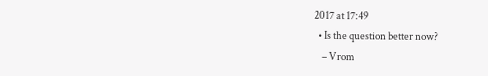2017 at 17:49
  • Is the question better now?
    – Vrom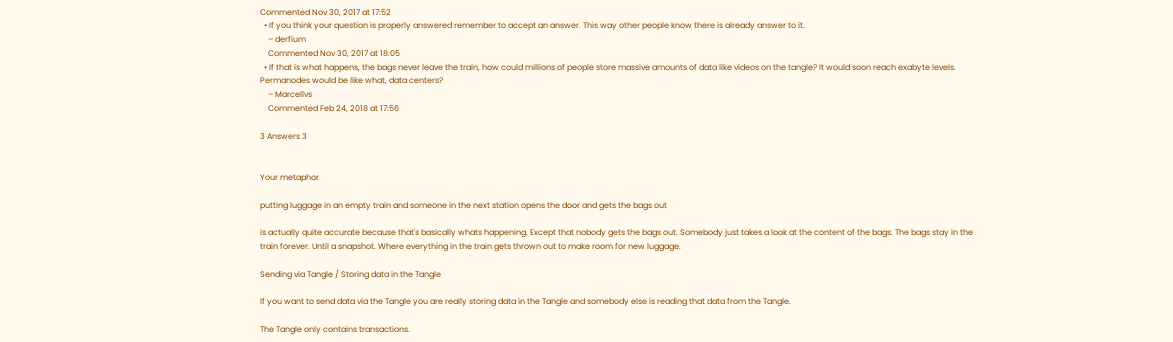Commented Nov 30, 2017 at 17:52
  • If you think your question is properly answered remember to accept an answer. This way other people know there is already answer to it.
    – derfium
    Commented Nov 30, 2017 at 18:05
  • If that is what happens, the bags never leave the train, how could millions of people store massive amounts of data like videos on the tangle? It would soon reach exabyte levels. Permanodes would be like what, data centers?
    – Marcellvs
    Commented Feb 24, 2018 at 17:56

3 Answers 3


Your metaphor

putting luggage in an empty train and someone in the next station opens the door and gets the bags out

is actually quite accurate because that's basically whats happening. Except that nobody gets the bags out. Somebody just takes a look at the content of the bags. The bags stay in the train forever. Until a snapshot. Where everything in the train gets thrown out to make room for new luggage.

Sending via Tangle / Storing data in the Tangle

If you want to send data via the Tangle you are really storing data in the Tangle and somebody else is reading that data from the Tangle.

The Tangle only contains transactions.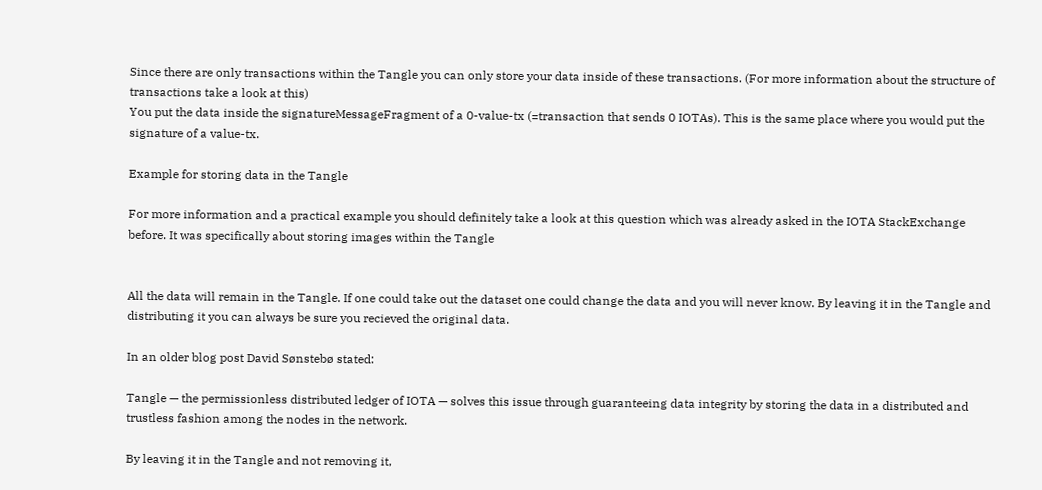Since there are only transactions within the Tangle you can only store your data inside of these transactions. (For more information about the structure of transactions take a look at this)
You put the data inside the signatureMessageFragment of a 0-value-tx (=transaction that sends 0 IOTAs). This is the same place where you would put the signature of a value-tx.

Example for storing data in the Tangle

For more information and a practical example you should definitely take a look at this question which was already asked in the IOTA StackExchange before. It was specifically about storing images within the Tangle


All the data will remain in the Tangle. If one could take out the dataset one could change the data and you will never know. By leaving it in the Tangle and distributing it you can always be sure you recieved the original data.

In an older blog post David Sønstebø stated:

Tangle — the permissionless distributed ledger of IOTA — solves this issue through guaranteeing data integrity by storing the data in a distributed and trustless fashion among the nodes in the network.

By leaving it in the Tangle and not removing it,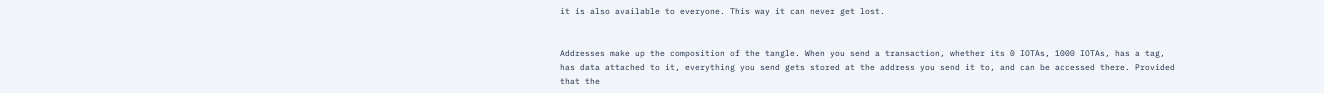it is also available to everyone. This way it can never get lost.


Addresses make up the composition of the tangle. When you send a transaction, whether its 0 IOTAs, 1000 IOTAs, has a tag, has data attached to it, everything you send gets stored at the address you send it to, and can be accessed there. Provided that the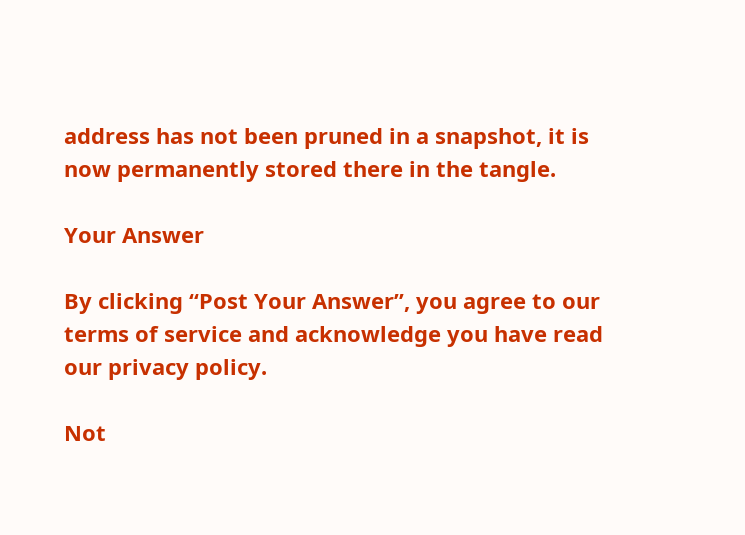address has not been pruned in a snapshot, it is now permanently stored there in the tangle.

Your Answer

By clicking “Post Your Answer”, you agree to our terms of service and acknowledge you have read our privacy policy.

Not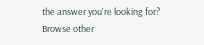the answer you're looking for? Browse other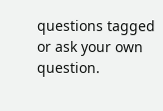questions tagged or ask your own question.